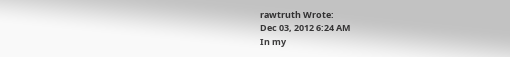rawtruth Wrote:
Dec 03, 2012 6:24 AM
In my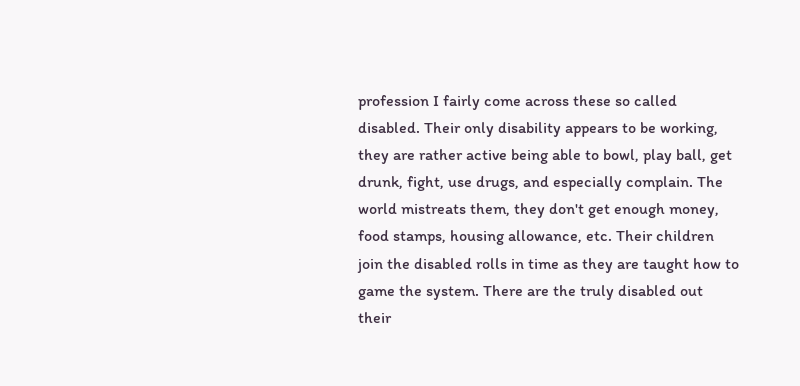profession I fairly come across these so called disabled. Their only disability appears to be working, they are rather active being able to bowl, play ball, get drunk, fight, use drugs, and especially complain. The world mistreats them, they don't get enough money, food stamps, housing allowance, etc. Their children join the disabled rolls in time as they are taught how to game the system. There are the truly disabled out their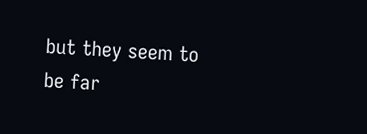but they seem to be far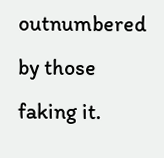outnumbered by those faking it.